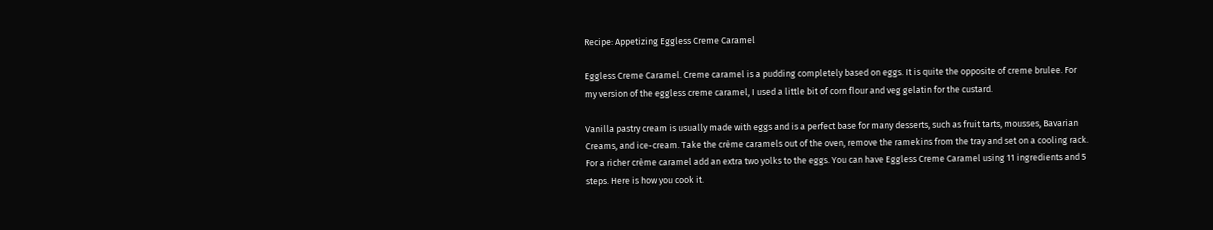Recipe: Appetizing Eggless Creme Caramel

Eggless Creme Caramel. Creme caramel is a pudding completely based on eggs. It is quite the opposite of creme brulee. For my version of the eggless creme caramel, I used a little bit of corn flour and veg gelatin for the custard.

Vanilla pastry cream is usually made with eggs and is a perfect base for many desserts, such as fruit tarts, mousses, Bavarian Creams, and ice-cream. Take the crème caramels out of the oven, remove the ramekins from the tray and set on a cooling rack. For a richer crème caramel add an extra two yolks to the eggs. You can have Eggless Creme Caramel using 11 ingredients and 5 steps. Here is how you cook it.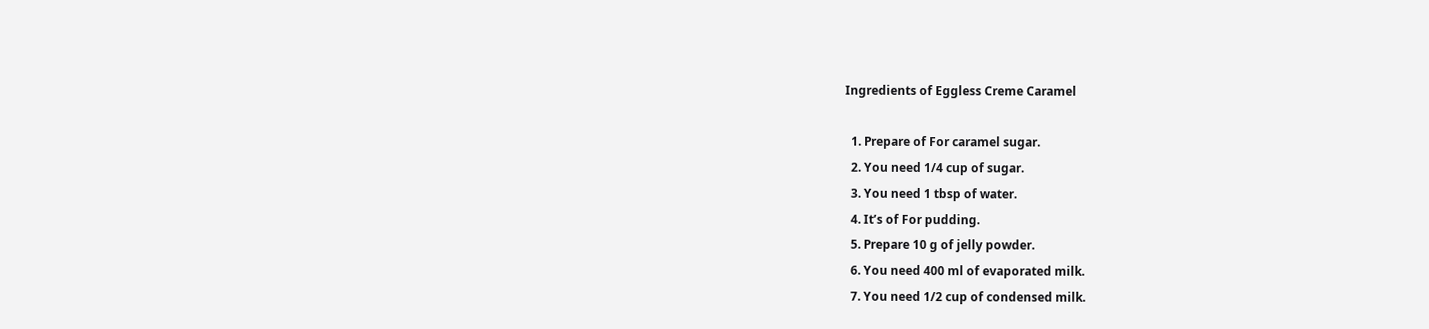Ingredients of Eggless Creme Caramel

  1. Prepare of For caramel sugar.
  2. You need 1/4 cup of sugar.
  3. You need 1 tbsp of water.
  4. It’s of For pudding.
  5. Prepare 10 g of jelly powder.
  6. You need 400 ml of evaporated milk.
  7. You need 1/2 cup of condensed milk.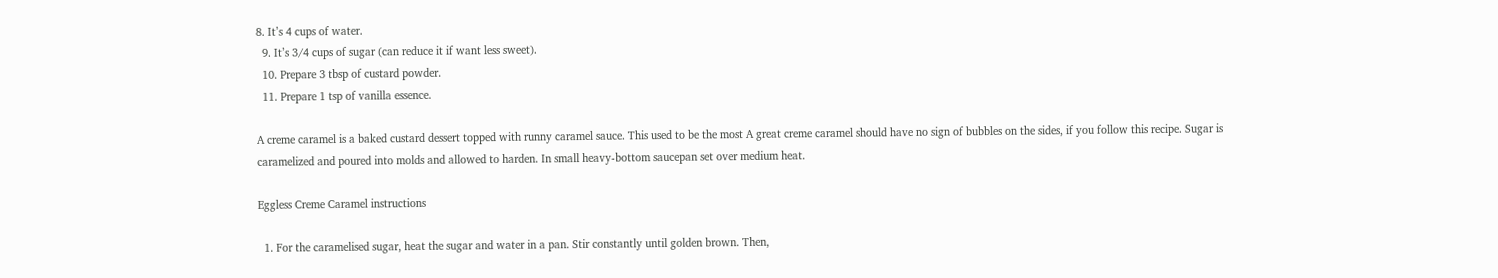8. It’s 4 cups of water.
  9. It’s 3/4 cups of sugar (can reduce it if want less sweet).
  10. Prepare 3 tbsp of custard powder.
  11. Prepare 1 tsp of vanilla essence.

A creme caramel is a baked custard dessert topped with runny caramel sauce. This used to be the most A great creme caramel should have no sign of bubbles on the sides, if you follow this recipe. Sugar is caramelized and poured into molds and allowed to harden. In small heavy-bottom saucepan set over medium heat.

Eggless Creme Caramel instructions

  1. For the caramelised sugar, heat the sugar and water in a pan. Stir constantly until golden brown. Then,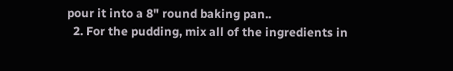pour it into a 8" round baking pan..
  2. For the pudding, mix all of the ingredients in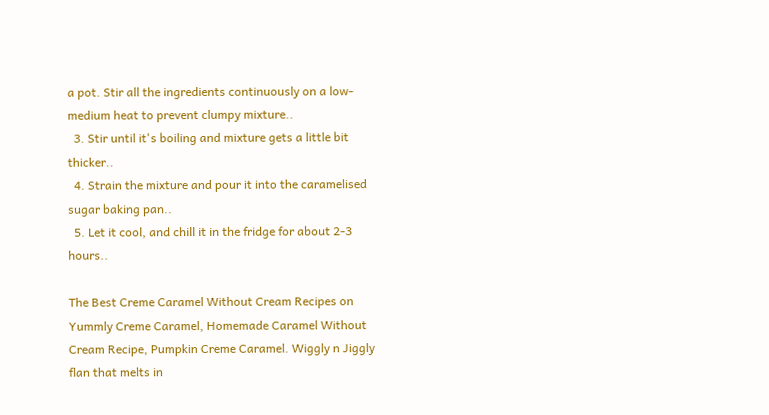a pot. Stir all the ingredients continuously on a low-medium heat to prevent clumpy mixture..
  3. Stir until it's boiling and mixture gets a little bit thicker..
  4. Strain the mixture and pour it into the caramelised sugar baking pan..
  5. Let it cool, and chill it in the fridge for about 2-3 hours..

The Best Creme Caramel Without Cream Recipes on Yummly Creme Caramel, Homemade Caramel Without Cream Recipe, Pumpkin Creme Caramel. Wiggly n Jiggly flan that melts in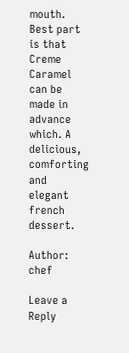mouth. Best part is that Creme Caramel can be made in advance which. A delicious, comforting and elegant french dessert.

Author: chef

Leave a Reply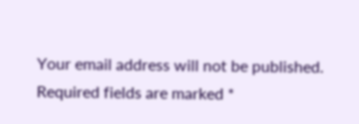Your email address will not be published. Required fields are marked *